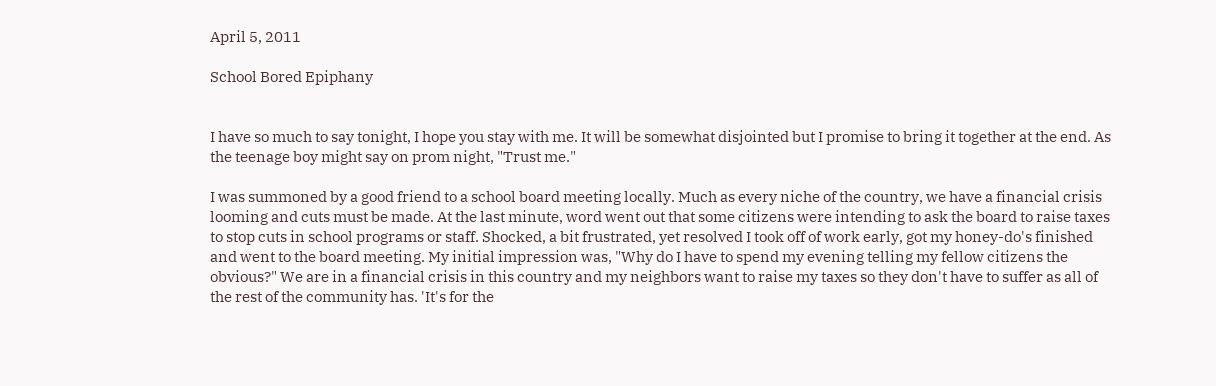April 5, 2011

School Bored Epiphany


I have so much to say tonight, I hope you stay with me. It will be somewhat disjointed but I promise to bring it together at the end. As the teenage boy might say on prom night, "Trust me."

I was summoned by a good friend to a school board meeting locally. Much as every niche of the country, we have a financial crisis looming and cuts must be made. At the last minute, word went out that some citizens were intending to ask the board to raise taxes to stop cuts in school programs or staff. Shocked, a bit frustrated, yet resolved I took off of work early, got my honey-do's finished and went to the board meeting. My initial impression was, "Why do I have to spend my evening telling my fellow citizens the obvious?" We are in a financial crisis in this country and my neighbors want to raise my taxes so they don't have to suffer as all of the rest of the community has. 'It's for the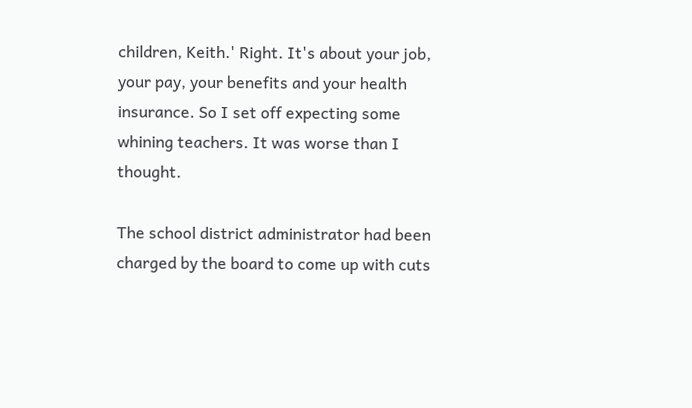children, Keith.' Right. It's about your job, your pay, your benefits and your health insurance. So I set off expecting some whining teachers. It was worse than I thought.

The school district administrator had been charged by the board to come up with cuts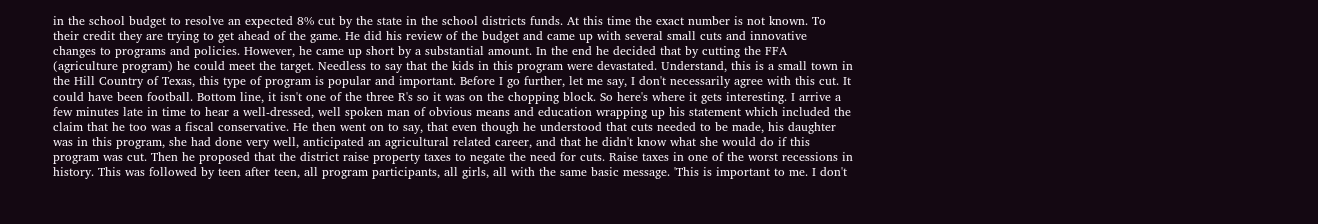in the school budget to resolve an expected 8% cut by the state in the school districts funds. At this time the exact number is not known. To their credit they are trying to get ahead of the game. He did his review of the budget and came up with several small cuts and innovative changes to programs and policies. However, he came up short by a substantial amount. In the end he decided that by cutting the FFA (agriculture program) he could meet the target. Needless to say that the kids in this program were devastated. Understand, this is a small town in the Hill Country of Texas, this type of program is popular and important. Before I go further, let me say, I don't necessarily agree with this cut. It could have been football. Bottom line, it isn't one of the three R's so it was on the chopping block. So here's where it gets interesting. I arrive a few minutes late in time to hear a well-dressed, well spoken man of obvious means and education wrapping up his statement which included the claim that he too was a fiscal conservative. He then went on to say, that even though he understood that cuts needed to be made, his daughter was in this program, she had done very well, anticipated an agricultural related career, and that he didn't know what she would do if this program was cut. Then he proposed that the district raise property taxes to negate the need for cuts. Raise taxes in one of the worst recessions in history. This was followed by teen after teen, all program participants, all girls, all with the same basic message. 'This is important to me. I don't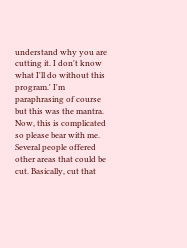understand why you are cutting it. I don't know what I'll do without this program.' I'm paraphrasing of course but this was the mantra. Now, this is complicated so please bear with me. Several people offered other areas that could be cut. Basically, cut that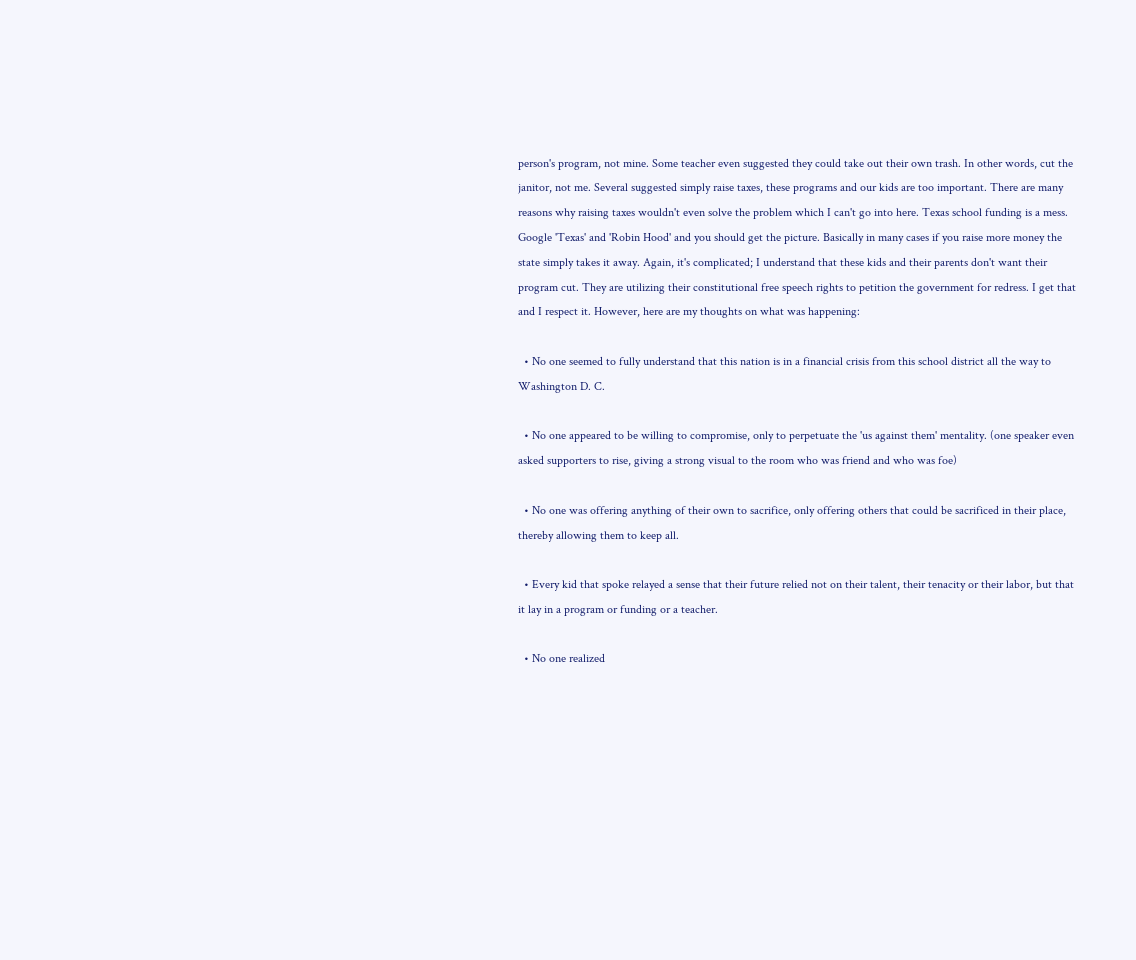person's program, not mine. Some teacher even suggested they could take out their own trash. In other words, cut the janitor, not me. Several suggested simply raise taxes, these programs and our kids are too important. There are many reasons why raising taxes wouldn't even solve the problem which I can't go into here. Texas school funding is a mess. Google 'Texas' and 'Robin Hood' and you should get the picture. Basically in many cases if you raise more money the state simply takes it away. Again, it's complicated; I understand that these kids and their parents don't want their program cut. They are utilizing their constitutional free speech rights to petition the government for redress. I get that and I respect it. However, here are my thoughts on what was happening:

  • No one seemed to fully understand that this nation is in a financial crisis from this school district all the way to Washington D. C.

  • No one appeared to be willing to compromise, only to perpetuate the 'us against them' mentality. (one speaker even asked supporters to rise, giving a strong visual to the room who was friend and who was foe)

  • No one was offering anything of their own to sacrifice, only offering others that could be sacrificed in their place, thereby allowing them to keep all.

  • Every kid that spoke relayed a sense that their future relied not on their talent, their tenacity or their labor, but that it lay in a program or funding or a teacher.

  • No one realized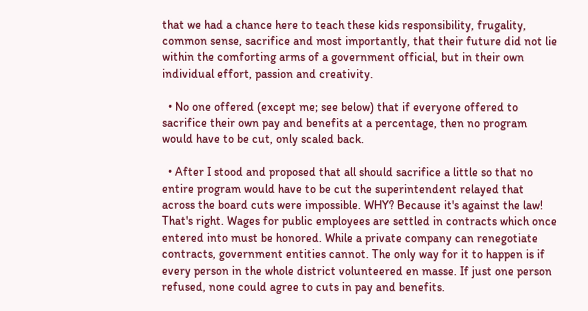that we had a chance here to teach these kids responsibility, frugality, common sense, sacrifice and most importantly, that their future did not lie within the comforting arms of a government official, but in their own individual effort, passion and creativity.

  • No one offered (except me; see below) that if everyone offered to sacrifice their own pay and benefits at a percentage, then no program would have to be cut, only scaled back.

  • After I stood and proposed that all should sacrifice a little so that no entire program would have to be cut the superintendent relayed that across the board cuts were impossible. WHY? Because it's against the law! That's right. Wages for public employees are settled in contracts which once entered into must be honored. While a private company can renegotiate contracts, government entities cannot. The only way for it to happen is if every person in the whole district volunteered en masse. If just one person refused, none could agree to cuts in pay and benefits.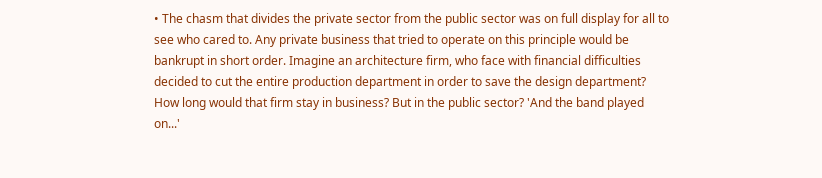• The chasm that divides the private sector from the public sector was on full display for all to see who cared to. Any private business that tried to operate on this principle would be bankrupt in short order. Imagine an architecture firm, who face with financial difficulties decided to cut the entire production department in order to save the design department? How long would that firm stay in business? But in the public sector? 'And the band played on...'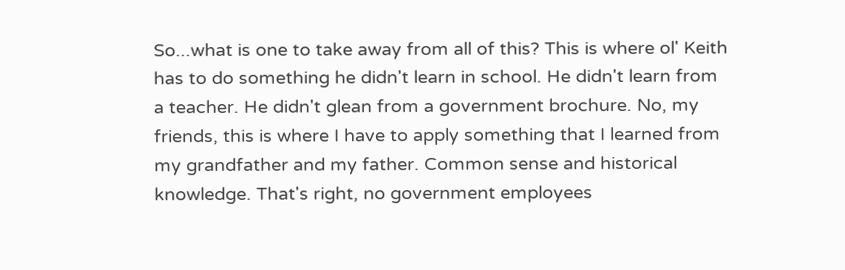So...what is one to take away from all of this? This is where ol' Keith has to do something he didn't learn in school. He didn't learn from a teacher. He didn't glean from a government brochure. No, my friends, this is where I have to apply something that I learned from my grandfather and my father. Common sense and historical knowledge. That's right, no government employees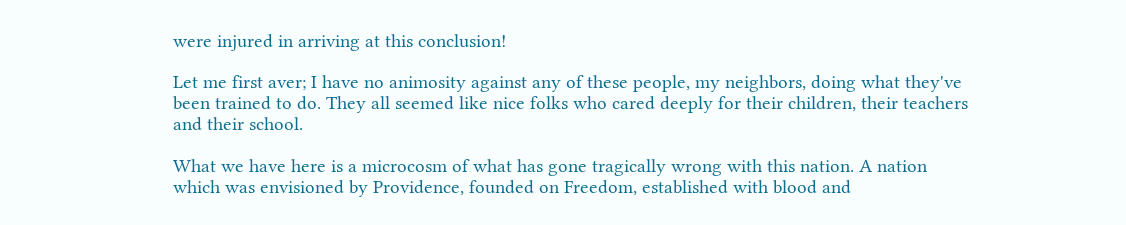were injured in arriving at this conclusion!

Let me first aver; I have no animosity against any of these people, my neighbors, doing what they've been trained to do. They all seemed like nice folks who cared deeply for their children, their teachers and their school.

What we have here is a microcosm of what has gone tragically wrong with this nation. A nation which was envisioned by Providence, founded on Freedom, established with blood and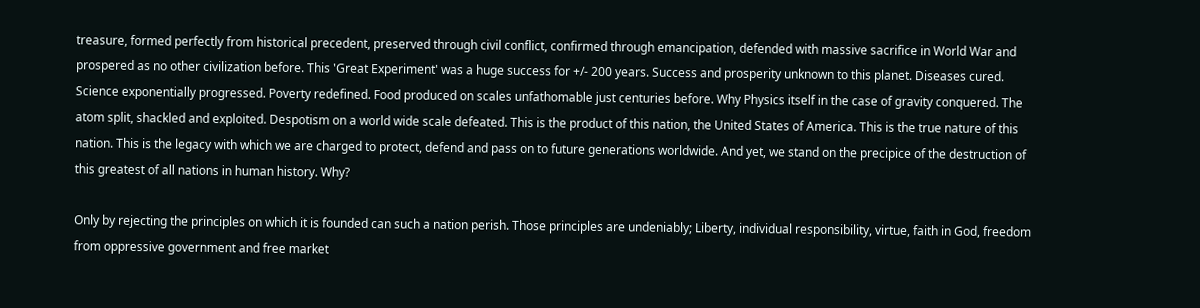treasure, formed perfectly from historical precedent, preserved through civil conflict, confirmed through emancipation, defended with massive sacrifice in World War and prospered as no other civilization before. This 'Great Experiment' was a huge success for +/- 200 years. Success and prosperity unknown to this planet. Diseases cured. Science exponentially progressed. Poverty redefined. Food produced on scales unfathomable just centuries before. Why Physics itself in the case of gravity conquered. The atom split, shackled and exploited. Despotism on a world wide scale defeated. This is the product of this nation, the United States of America. This is the true nature of this nation. This is the legacy with which we are charged to protect, defend and pass on to future generations worldwide. And yet, we stand on the precipice of the destruction of this greatest of all nations in human history. Why?

Only by rejecting the principles on which it is founded can such a nation perish. Those principles are undeniably; Liberty, individual responsibility, virtue, faith in God, freedom from oppressive government and free market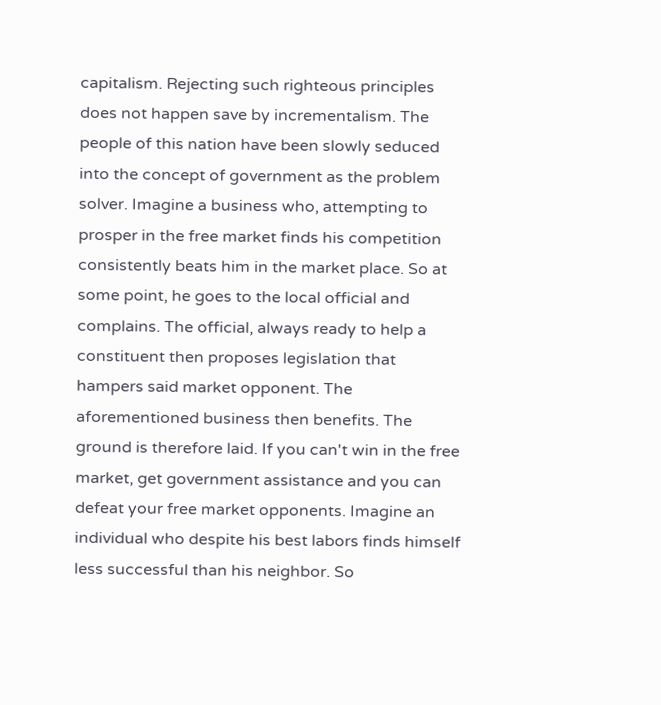capitalism. Rejecting such righteous principles does not happen save by incrementalism. The people of this nation have been slowly seduced into the concept of government as the problem solver. Imagine a business who, attempting to prosper in the free market finds his competition consistently beats him in the market place. So at some point, he goes to the local official and complains. The official, always ready to help a constituent then proposes legislation that hampers said market opponent. The aforementioned business then benefits. The ground is therefore laid. If you can't win in the free market, get government assistance and you can defeat your free market opponents. Imagine an individual who despite his best labors finds himself less successful than his neighbor. So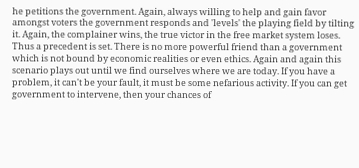he petitions the government. Again, always willing to help and gain favor amongst voters the government responds and 'levels' the playing field by tilting it. Again, the complainer wins, the true victor in the free market system loses. Thus a precedent is set. There is no more powerful friend than a government which is not bound by economic realities or even ethics. Again and again this scenario plays out until we find ourselves where we are today. If you have a problem, it can't be your fault, it must be some nefarious activity. If you can get government to intervene, then your chances of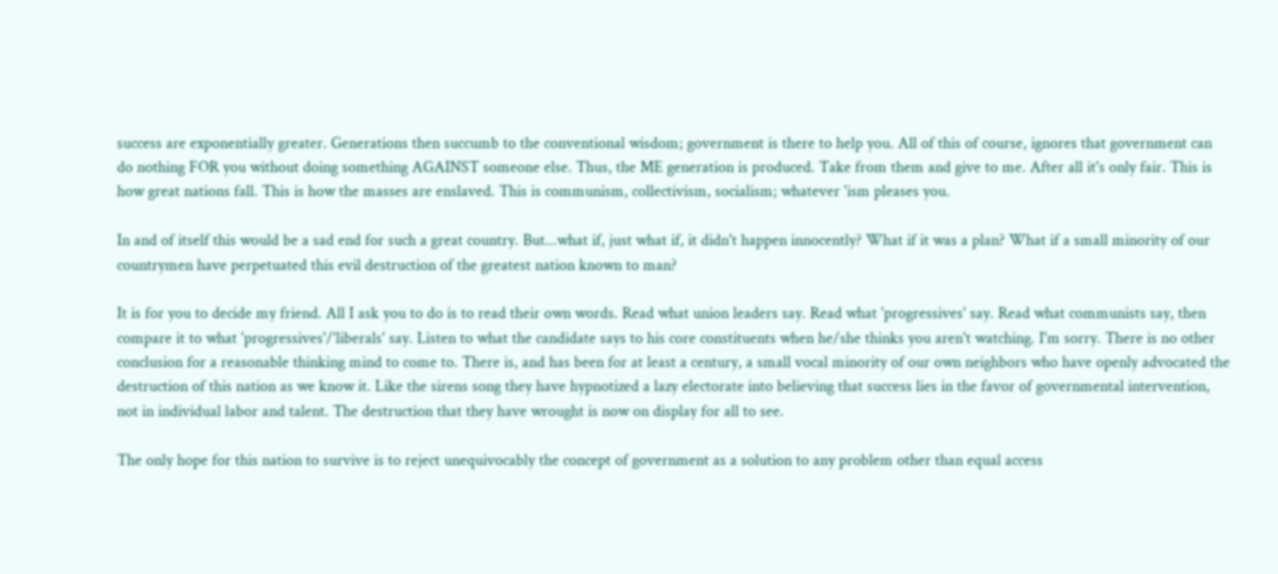success are exponentially greater. Generations then succumb to the conventional wisdom; government is there to help you. All of this of course, ignores that government can do nothing FOR you without doing something AGAINST someone else. Thus, the ME generation is produced. Take from them and give to me. After all it's only fair. This is how great nations fall. This is how the masses are enslaved. This is communism, collectivism, socialism; whatever 'ism pleases you.

In and of itself this would be a sad end for such a great country. But...what if, just what if, it didn't happen innocently? What if it was a plan? What if a small minority of our countrymen have perpetuated this evil destruction of the greatest nation known to man?

It is for you to decide my friend. All I ask you to do is to read their own words. Read what union leaders say. Read what 'progressives' say. Read what communists say, then compare it to what 'progressives'/'liberals' say. Listen to what the candidate says to his core constituents when he/she thinks you aren't watching. I'm sorry. There is no other conclusion for a reasonable thinking mind to come to. There is, and has been for at least a century, a small vocal minority of our own neighbors who have openly advocated the destruction of this nation as we know it. Like the sirens song they have hypnotized a lazy electorate into believing that success lies in the favor of governmental intervention, not in individual labor and talent. The destruction that they have wrought is now on display for all to see.

The only hope for this nation to survive is to reject unequivocably the concept of government as a solution to any problem other than equal access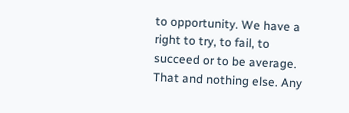to opportunity. We have a right to try, to fail, to succeed or to be average. That and nothing else. Any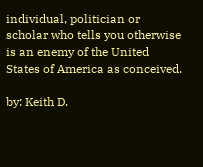individual, politician or scholar who tells you otherwise is an enemy of the United States of America as conceived.

by: Keith D.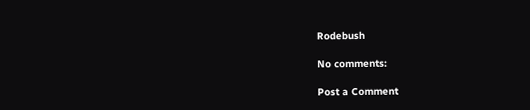Rodebush

No comments:

Post a Comment